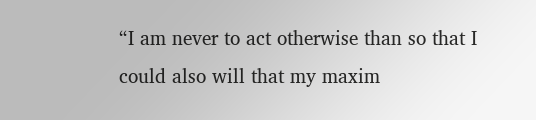“I am never to act otherwise than so that I could also will that my maxim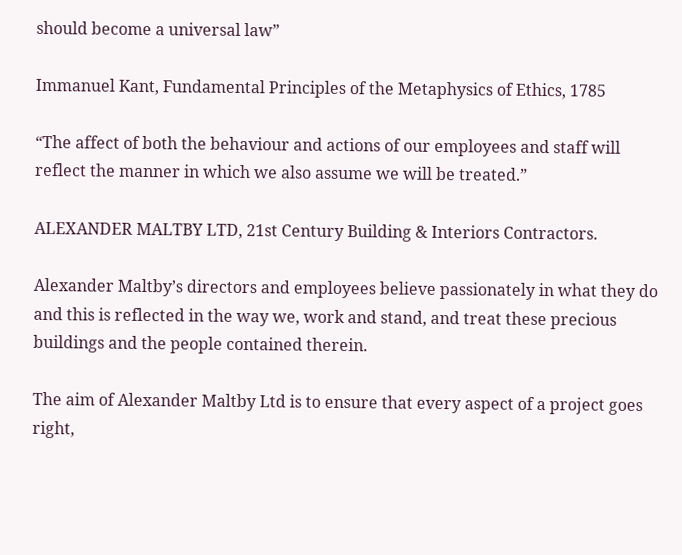should become a universal law”

Immanuel Kant, Fundamental Principles of the Metaphysics of Ethics, 1785

“The affect of both the behaviour and actions of our employees and staff will reflect the manner in which we also assume we will be treated.”

ALEXANDER MALTBY LTD, 21st Century Building & Interiors Contractors.

Alexander Maltby’s directors and employees believe passionately in what they do and this is reflected in the way we, work and stand, and treat these precious buildings and the people contained therein.

The aim of Alexander Maltby Ltd is to ensure that every aspect of a project goes right,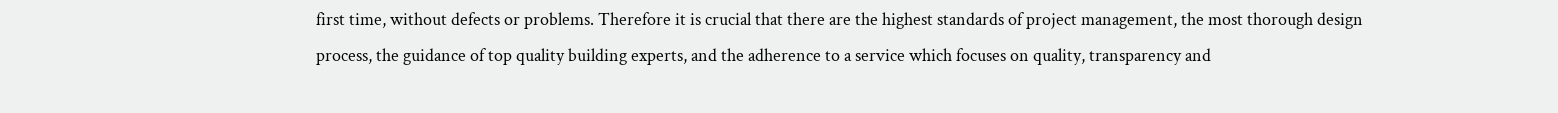first time, without defects or problems. Therefore it is crucial that there are the highest standards of project management, the most thorough design process, the guidance of top quality building experts, and the adherence to a service which focuses on quality, transparency and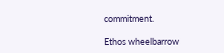commitment.

Ethos wheelbarrow